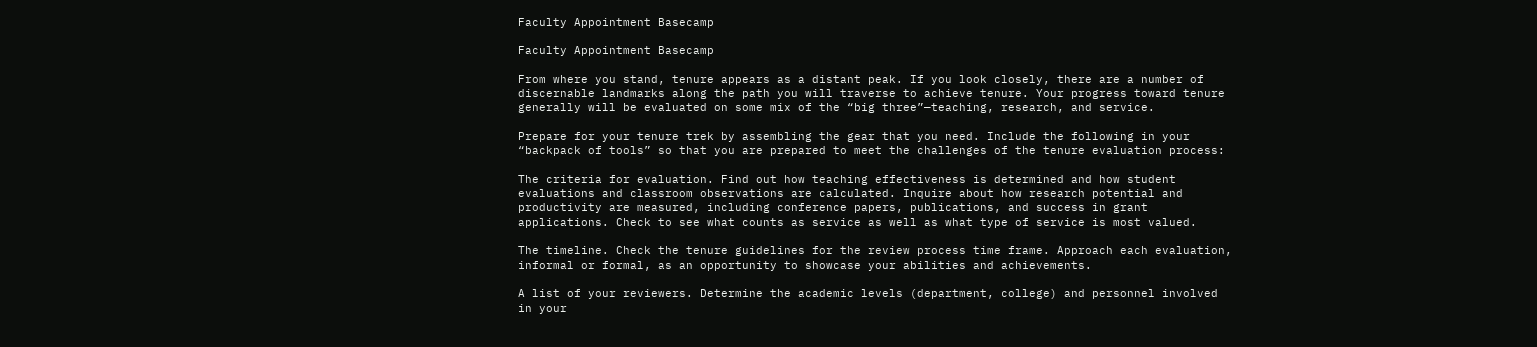Faculty Appointment Basecamp

Faculty Appointment Basecamp

From where you stand, tenure appears as a distant peak. If you look closely, there are a number of discernable landmarks along the path you will traverse to achieve tenure. Your progress toward tenure generally will be evaluated on some mix of the “big three”—teaching, research, and service.

Prepare for your tenure trek by assembling the gear that you need. Include the following in your “backpack of tools” so that you are prepared to meet the challenges of the tenure evaluation process:

The criteria for evaluation. Find out how teaching effectiveness is determined and how student evaluations and classroom observations are calculated. Inquire about how research potential and productivity are measured, including conference papers, publications, and success in grant applications. Check to see what counts as service as well as what type of service is most valued.

The timeline. Check the tenure guidelines for the review process time frame. Approach each evaluation, informal or formal, as an opportunity to showcase your abilities and achievements.

A list of your reviewers. Determine the academic levels (department, college) and personnel involved in your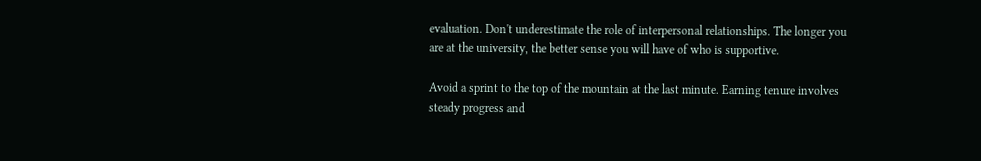evaluation. Don't underestimate the role of interpersonal relationships. The longer you are at the university, the better sense you will have of who is supportive.

Avoid a sprint to the top of the mountain at the last minute. Earning tenure involves steady progress and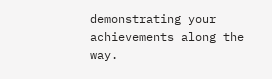demonstrating your achievements along the way.